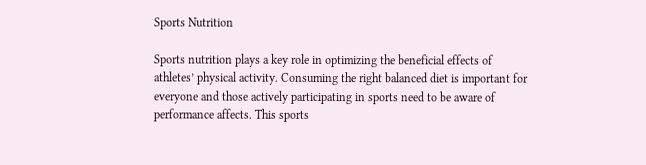Sports Nutrition

Sports nutrition plays a key role in optimizing the beneficial effects of athletes’ physical activity. Consuming the right balanced diet is important for everyone and those actively participating in sports need to be aware of performance affects. This sports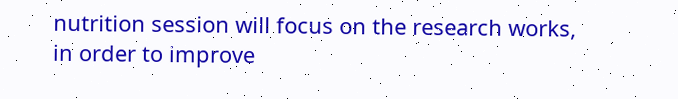nutrition session will focus on the research works, in order to improve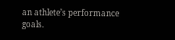an athlete’s performance goals.